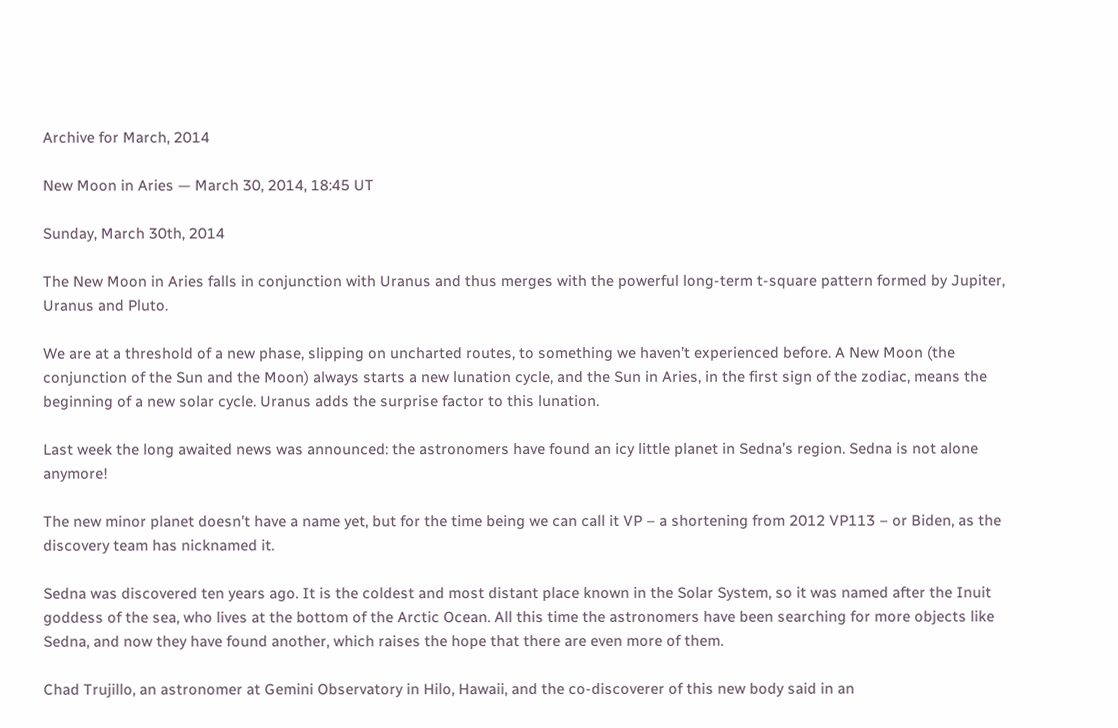Archive for March, 2014

New Moon in Aries — March 30, 2014, 18:45 UT

Sunday, March 30th, 2014

The New Moon in Aries falls in conjunction with Uranus and thus merges with the powerful long-term t-square pattern formed by Jupiter, Uranus and Pluto.

We are at a threshold of a new phase, slipping on uncharted routes, to something we haven’t experienced before. A New Moon (the conjunction of the Sun and the Moon) always starts a new lunation cycle, and the Sun in Aries, in the first sign of the zodiac, means the beginning of a new solar cycle. Uranus adds the surprise factor to this lunation.

Last week the long awaited news was announced: the astronomers have found an icy little planet in Sedna’s region. Sedna is not alone anymore!

The new minor planet doesn’t have a name yet, but for the time being we can call it VP – a shortening from 2012 VP113 – or Biden, as the discovery team has nicknamed it.

Sedna was discovered ten years ago. It is the coldest and most distant place known in the Solar System, so it was named after the Inuit goddess of the sea, who lives at the bottom of the Arctic Ocean. All this time the astronomers have been searching for more objects like Sedna, and now they have found another, which raises the hope that there are even more of them.

Chad Trujillo, an astronomer at Gemini Observatory in Hilo, Hawaii, and the co-discoverer of this new body said in an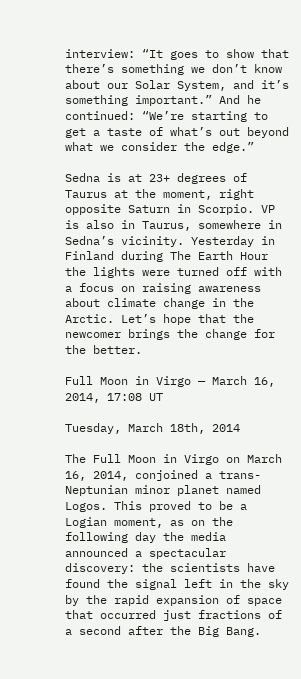interview: “It goes to show that there’s something we don’t know about our Solar System, and it’s something important.” And he continued: “We’re starting to get a taste of what’s out beyond what we consider the edge.”

Sedna is at 23+ degrees of Taurus at the moment, right opposite Saturn in Scorpio. VP is also in Taurus, somewhere in Sedna’s vicinity. Yesterday in Finland during The Earth Hour the lights were turned off with a focus on raising awareness about climate change in the Arctic. Let’s hope that the newcomer brings the change for the better.

Full Moon in Virgo — March 16, 2014, 17:08 UT

Tuesday, March 18th, 2014

The Full Moon in Virgo on March 16, 2014, conjoined a trans-Neptunian minor planet named Logos. This proved to be a Logian moment, as on the following day the media announced a spectacular discovery: the scientists have found the signal left in the sky by the rapid expansion of space that occurred just fractions of a second after the Big Bang.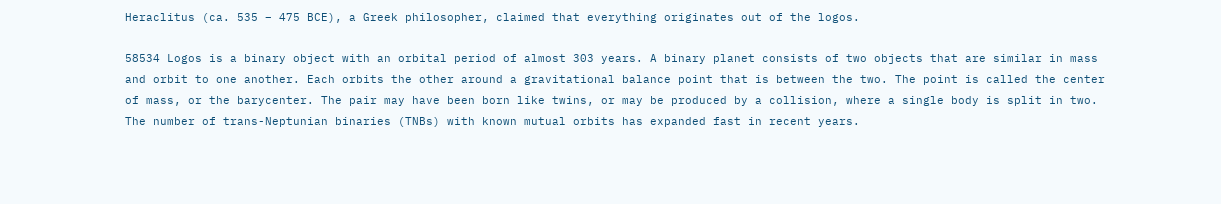Heraclitus (ca. 535 – 475 BCE), a Greek philosopher, claimed that everything originates out of the logos.

58534 Logos is a binary object with an orbital period of almost 303 years. A binary planet consists of two objects that are similar in mass and orbit to one another. Each orbits the other around a gravitational balance point that is between the two. The point is called the center of mass, or the barycenter. The pair may have been born like twins, or may be produced by a collision, where a single body is split in two. The number of trans-Neptunian binaries (TNBs) with known mutual orbits has expanded fast in recent years.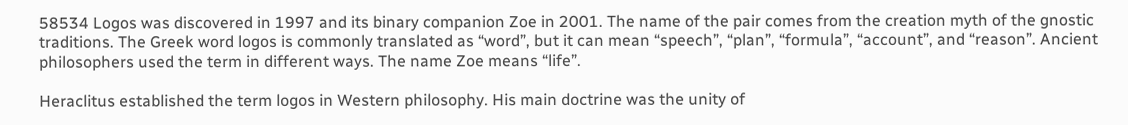58534 Logos was discovered in 1997 and its binary companion Zoe in 2001. The name of the pair comes from the creation myth of the gnostic traditions. The Greek word logos is commonly translated as “word”, but it can mean “speech”, “plan”, “formula”, “account”, and “reason”. Ancient philosophers used the term in different ways. The name Zoe means “life”.

Heraclitus established the term logos in Western philosophy. His main doctrine was the unity of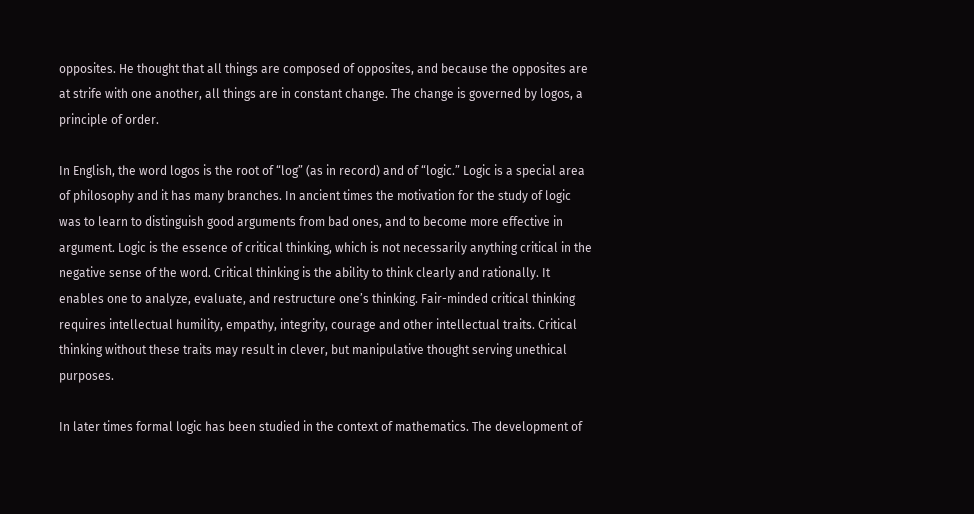opposites. He thought that all things are composed of opposites, and because the opposites are at strife with one another, all things are in constant change. The change is governed by logos, a principle of order.

In English, the word logos is the root of “log” (as in record) and of “logic.” Logic is a special area of philosophy and it has many branches. In ancient times the motivation for the study of logic was to learn to distinguish good arguments from bad ones, and to become more effective in argument. Logic is the essence of critical thinking, which is not necessarily anything critical in the negative sense of the word. Critical thinking is the ability to think clearly and rationally. It enables one to analyze, evaluate, and restructure one’s thinking. Fair-minded critical thinking requires intellectual humility, empathy, integrity, courage and other intellectual traits. Critical thinking without these traits may result in clever, but manipulative thought serving unethical purposes.

In later times formal logic has been studied in the context of mathematics. The development of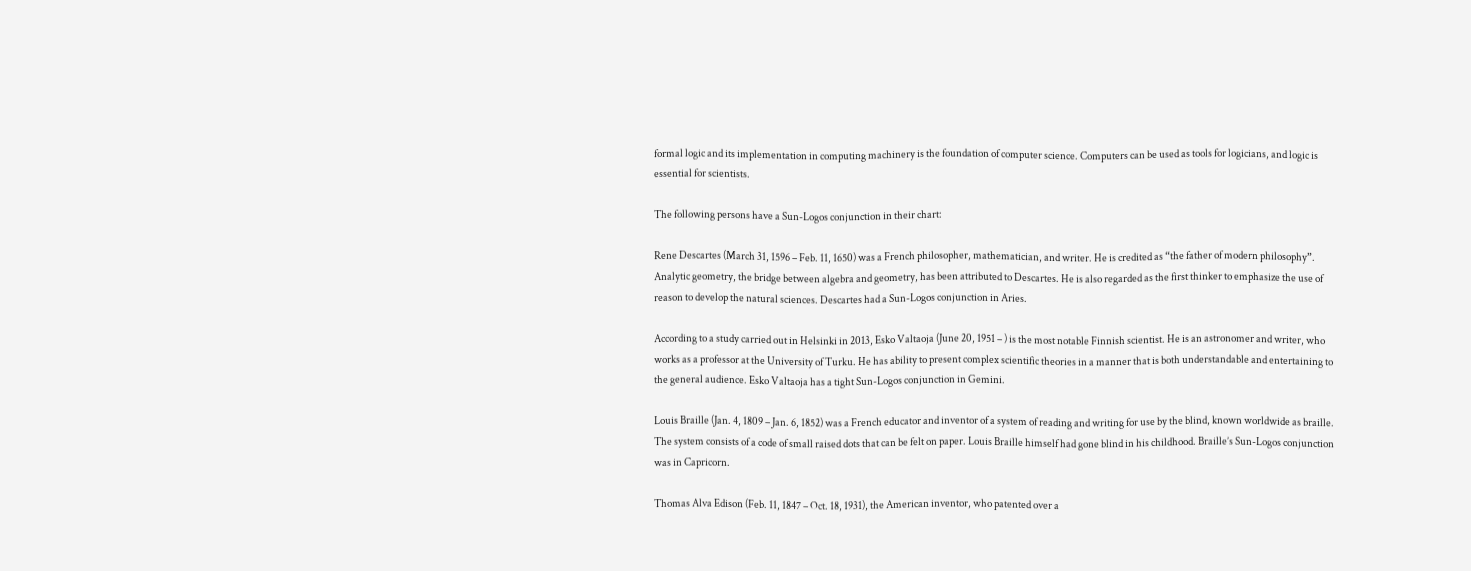formal logic and its implementation in computing machinery is the foundation of computer science. Computers can be used as tools for logicians, and logic is essential for scientists.

The following persons have a Sun-Logos conjunction in their chart:

Rene Descartes (March 31, 1596 – Feb. 11, 1650) was a French philosopher, mathematician, and writer. He is credited as “the father of modern philosophy”. Analytic geometry, the bridge between algebra and geometry, has been attributed to Descartes. He is also regarded as the first thinker to emphasize the use of reason to develop the natural sciences. Descartes had a Sun-Logos conjunction in Aries.

According to a study carried out in Helsinki in 2013, Esko Valtaoja (June 20, 1951 – ) is the most notable Finnish scientist. He is an astronomer and writer, who works as a professor at the University of Turku. He has ability to present complex scientific theories in a manner that is both understandable and entertaining to the general audience. Esko Valtaoja has a tight Sun-Logos conjunction in Gemini.

Louis Braille (Jan. 4, 1809 – Jan. 6, 1852) was a French educator and inventor of a system of reading and writing for use by the blind, known worldwide as braille. The system consists of a code of small raised dots that can be felt on paper. Louis Braille himself had gone blind in his childhood. Braille’s Sun-Logos conjunction was in Capricorn.

Thomas Alva Edison (Feb. 11, 1847 – Oct. 18, 1931), the American inventor, who patented over a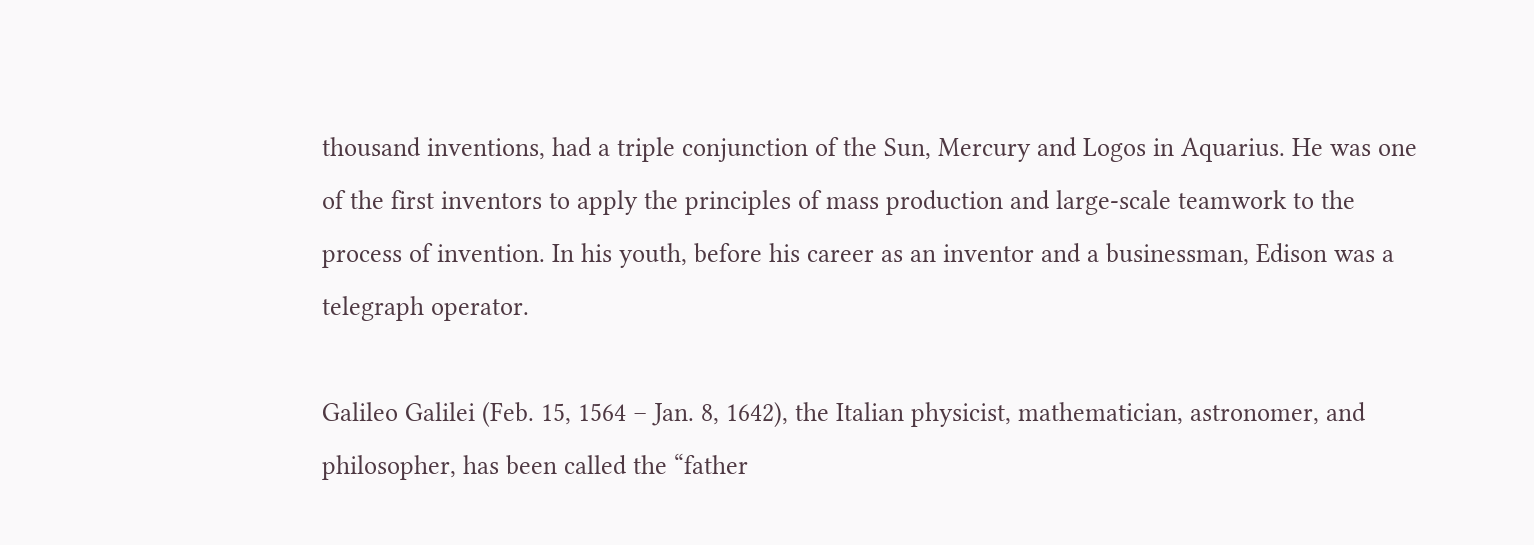thousand inventions, had a triple conjunction of the Sun, Mercury and Logos in Aquarius. He was one of the first inventors to apply the principles of mass production and large-scale teamwork to the process of invention. In his youth, before his career as an inventor and a businessman, Edison was a telegraph operator.

Galileo Galilei (Feb. 15, 1564 – Jan. 8, 1642), the Italian physicist, mathematician, astronomer, and philosopher, has been called the “father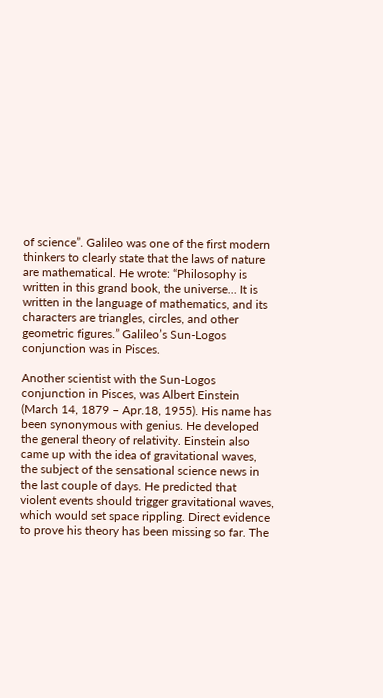of science”. Galileo was one of the first modern thinkers to clearly state that the laws of nature are mathematical. He wrote: “Philosophy is written in this grand book, the universe… It is written in the language of mathematics, and its characters are triangles, circles, and other geometric figures.” Galileo’s Sun-Logos conjunction was in Pisces.

Another scientist with the Sun-Logos conjunction in Pisces, was Albert Einstein (March 14, 1879 – Apr.18, 1955). His name has been synonymous with genius. He developed the general theory of relativity. Einstein also came up with the idea of gravitational waves, the subject of the sensational science news in the last couple of days. He predicted that violent events should trigger gravitational waves, which would set space rippling. Direct evidence to prove his theory has been missing so far. The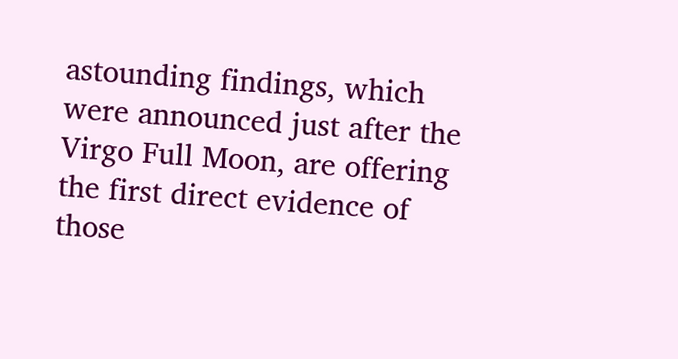astounding findings, which were announced just after the Virgo Full Moon, are offering the first direct evidence of those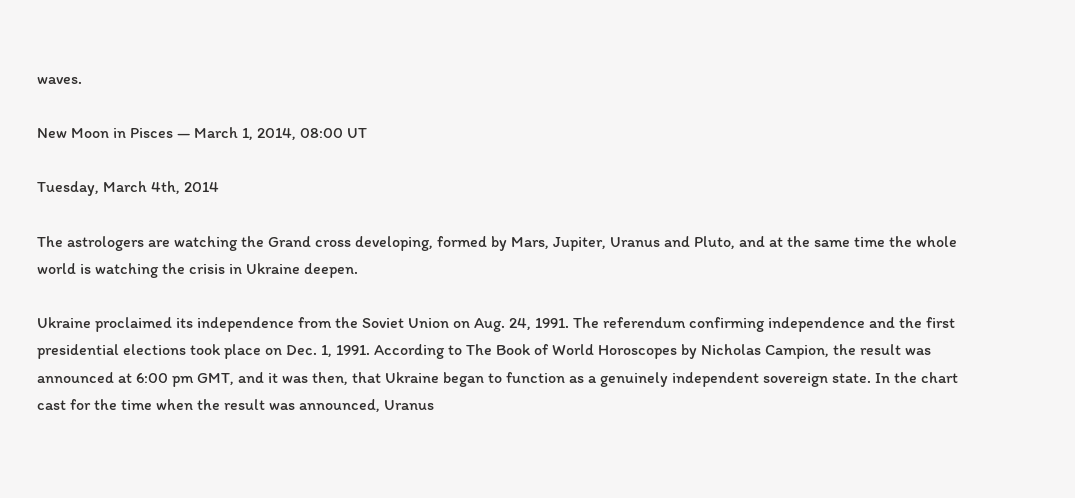waves.

New Moon in Pisces — March 1, 2014, 08:00 UT

Tuesday, March 4th, 2014

The astrologers are watching the Grand cross developing, formed by Mars, Jupiter, Uranus and Pluto, and at the same time the whole world is watching the crisis in Ukraine deepen.

Ukraine proclaimed its independence from the Soviet Union on Aug. 24, 1991. The referendum confirming independence and the first presidential elections took place on Dec. 1, 1991. According to The Book of World Horoscopes by Nicholas Campion, the result was announced at 6:00 pm GMT, and it was then, that Ukraine began to function as a genuinely independent sovereign state. In the chart cast for the time when the result was announced, Uranus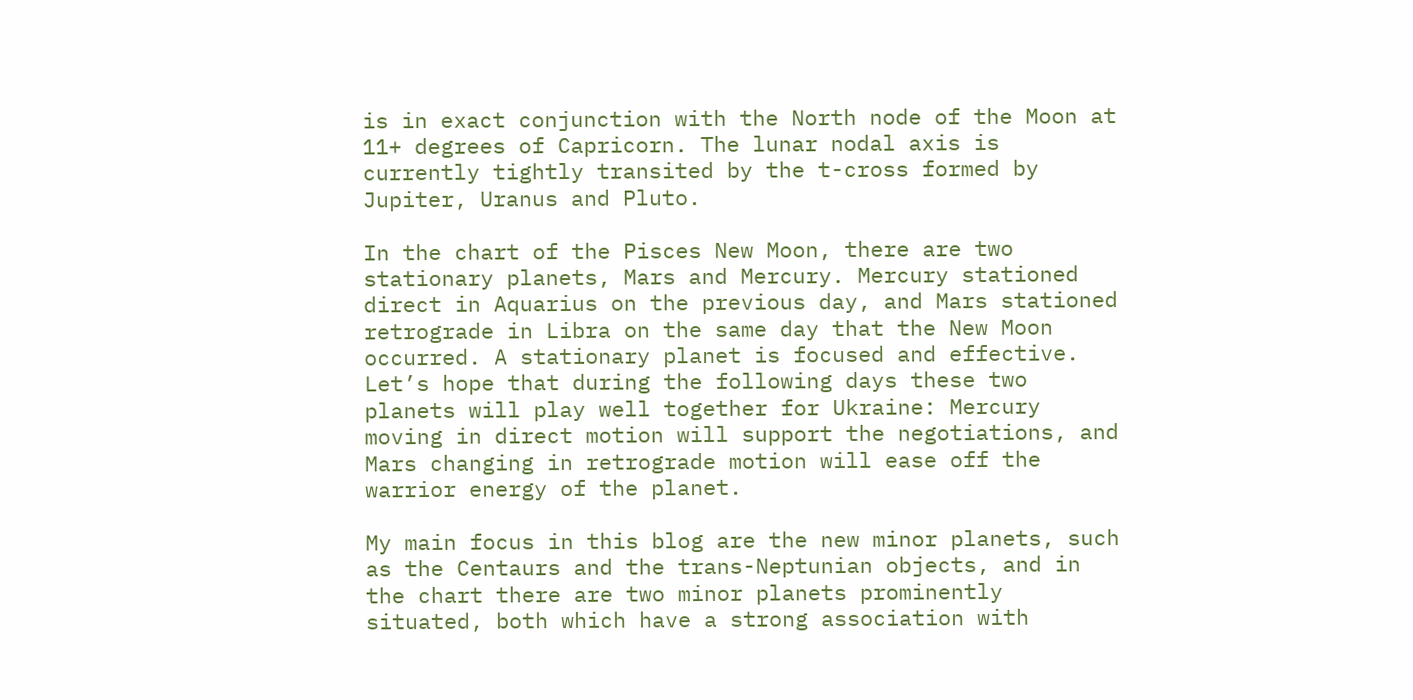is in exact conjunction with the North node of the Moon at 11+ degrees of Capricorn. The lunar nodal axis is currently tightly transited by the t-cross formed by Jupiter, Uranus and Pluto.

In the chart of the Pisces New Moon, there are two stationary planets, Mars and Mercury. Mercury stationed direct in Aquarius on the previous day, and Mars stationed retrograde in Libra on the same day that the New Moon occurred. A stationary planet is focused and effective. Let’s hope that during the following days these two planets will play well together for Ukraine: Mercury moving in direct motion will support the negotiations, and Mars changing in retrograde motion will ease off the warrior energy of the planet.

My main focus in this blog are the new minor planets, such as the Centaurs and the trans-Neptunian objects, and in the chart there are two minor planets prominently situated, both which have a strong association with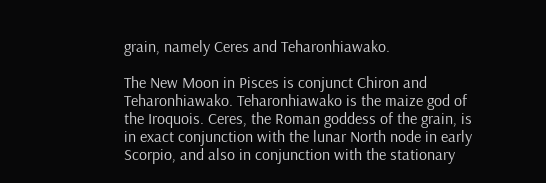grain, namely Ceres and Teharonhiawako.

The New Moon in Pisces is conjunct Chiron and Teharonhiawako. Teharonhiawako is the maize god of the Iroquois. Ceres, the Roman goddess of the grain, is in exact conjunction with the lunar North node in early Scorpio, and also in conjunction with the stationary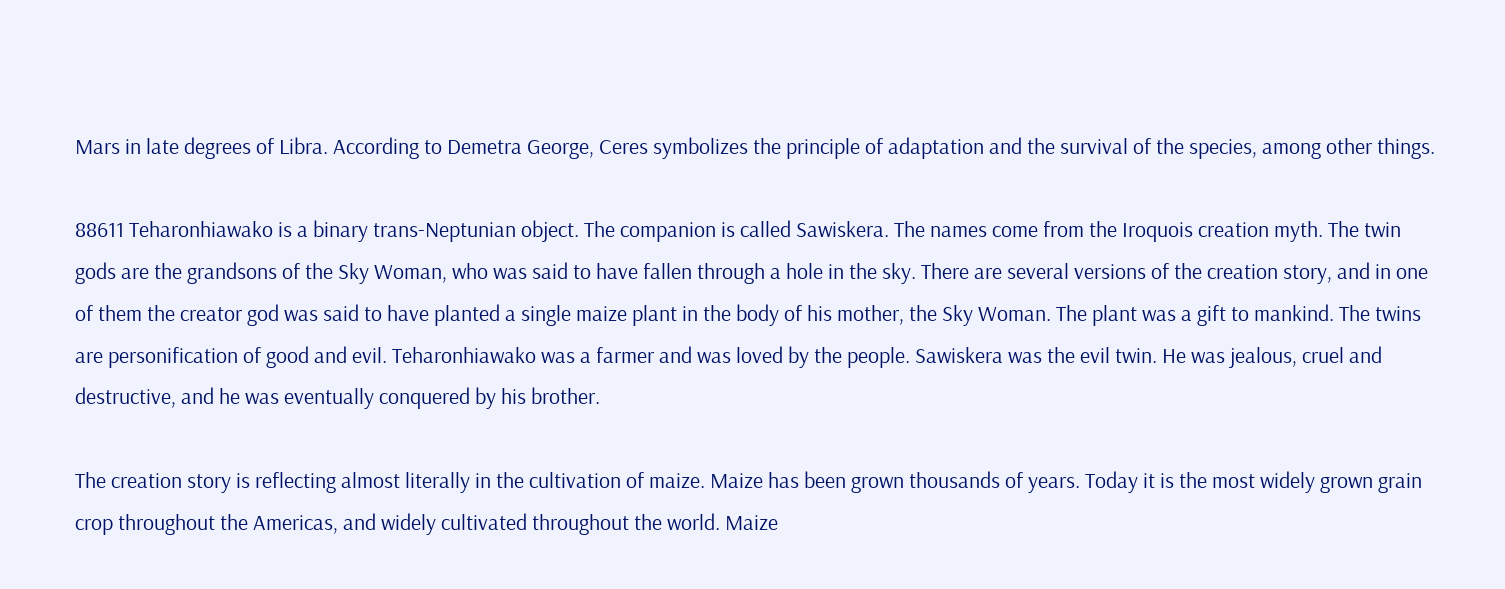Mars in late degrees of Libra. According to Demetra George, Ceres symbolizes the principle of adaptation and the survival of the species, among other things.

88611 Teharonhiawako is a binary trans-Neptunian object. The companion is called Sawiskera. The names come from the Iroquois creation myth. The twin gods are the grandsons of the Sky Woman, who was said to have fallen through a hole in the sky. There are several versions of the creation story, and in one of them the creator god was said to have planted a single maize plant in the body of his mother, the Sky Woman. The plant was a gift to mankind. The twins are personification of good and evil. Teharonhiawako was a farmer and was loved by the people. Sawiskera was the evil twin. He was jealous, cruel and destructive, and he was eventually conquered by his brother.

The creation story is reflecting almost literally in the cultivation of maize. Maize has been grown thousands of years. Today it is the most widely grown grain crop throughout the Americas, and widely cultivated throughout the world. Maize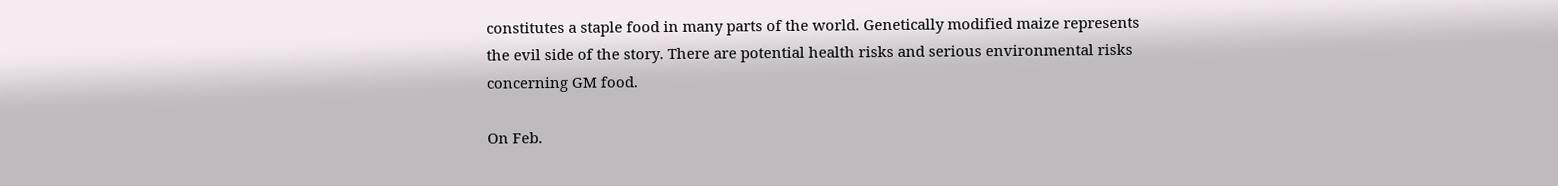constitutes a staple food in many parts of the world. Genetically modified maize represents the evil side of the story. There are potential health risks and serious environmental risks concerning GM food.

On Feb.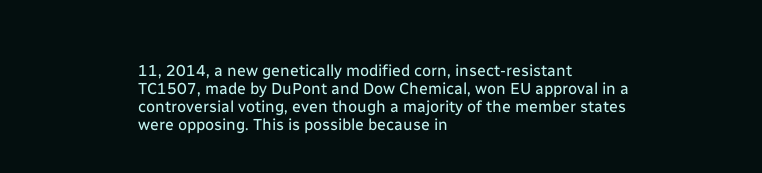11, 2014, a new genetically modified corn, insect-resistant TC1507, made by DuPont and Dow Chemical, won EU approval in a controversial voting, even though a majority of the member states were opposing. This is possible because in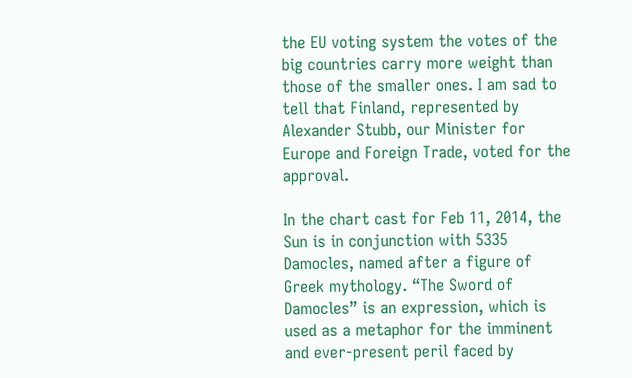the EU voting system the votes of the big countries carry more weight than those of the smaller ones. I am sad to tell that Finland, represented by Alexander Stubb, our Minister for Europe and Foreign Trade, voted for the approval.

In the chart cast for Feb 11, 2014, the Sun is in conjunction with 5335 Damocles, named after a figure of Greek mythology. “The Sword of Damocles” is an expression, which is used as a metaphor for the imminent and ever-present peril faced by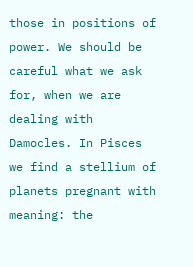those in positions of power. We should be careful what we ask for, when we are dealing with Damocles. In Pisces we find a stellium of planets pregnant with meaning: the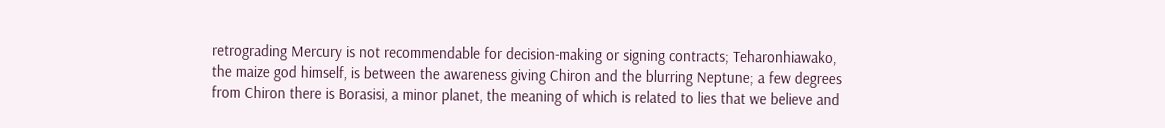retrograding Mercury is not recommendable for decision-making or signing contracts; Teharonhiawako, the maize god himself, is between the awareness giving Chiron and the blurring Neptune; a few degrees from Chiron there is Borasisi, a minor planet, the meaning of which is related to lies that we believe and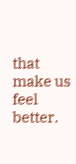that make us feel better.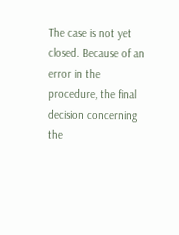The case is not yet closed. Because of an error in the procedure, the final decision concerning the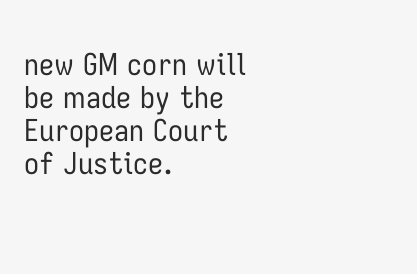new GM corn will be made by the European Court of Justice.